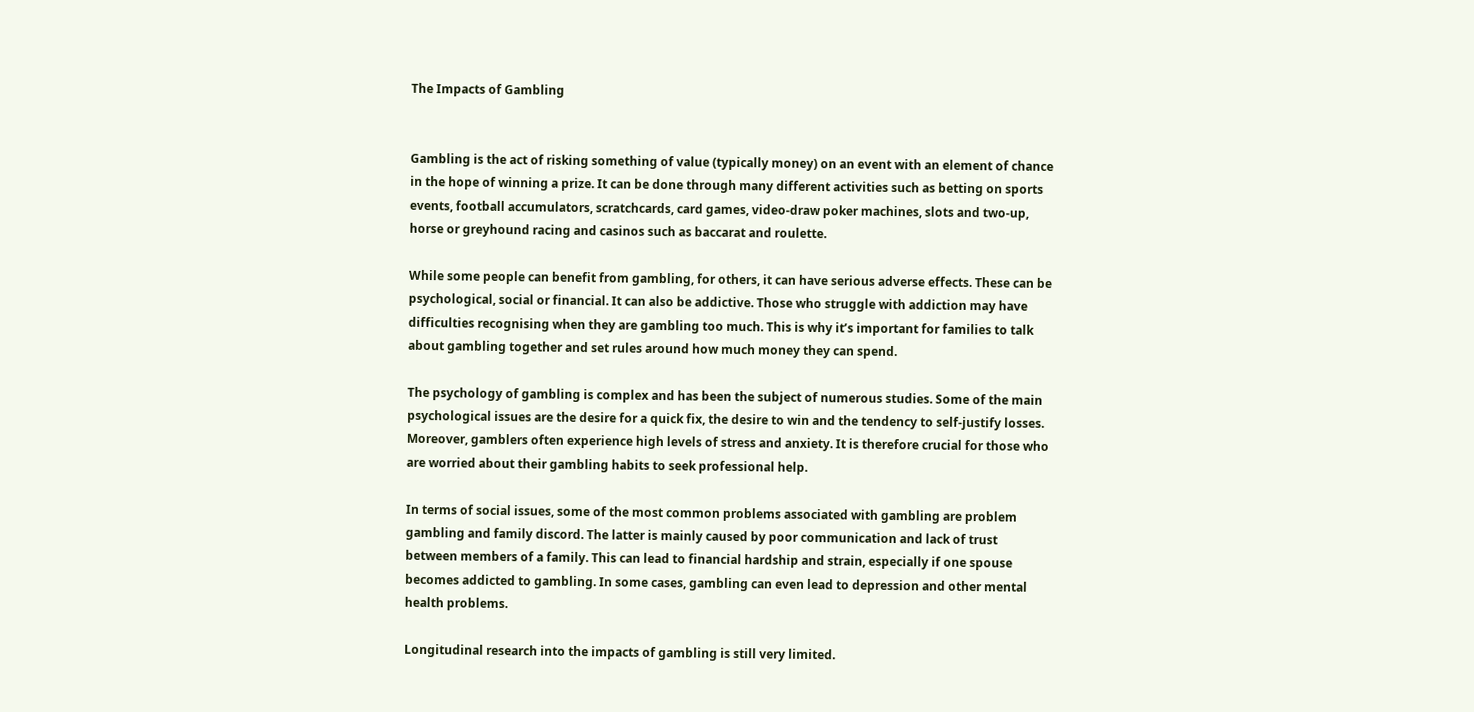The Impacts of Gambling


Gambling is the act of risking something of value (typically money) on an event with an element of chance in the hope of winning a prize. It can be done through many different activities such as betting on sports events, football accumulators, scratchcards, card games, video-draw poker machines, slots and two-up, horse or greyhound racing and casinos such as baccarat and roulette.

While some people can benefit from gambling, for others, it can have serious adverse effects. These can be psychological, social or financial. It can also be addictive. Those who struggle with addiction may have difficulties recognising when they are gambling too much. This is why it’s important for families to talk about gambling together and set rules around how much money they can spend.

The psychology of gambling is complex and has been the subject of numerous studies. Some of the main psychological issues are the desire for a quick fix, the desire to win and the tendency to self-justify losses. Moreover, gamblers often experience high levels of stress and anxiety. It is therefore crucial for those who are worried about their gambling habits to seek professional help.

In terms of social issues, some of the most common problems associated with gambling are problem gambling and family discord. The latter is mainly caused by poor communication and lack of trust between members of a family. This can lead to financial hardship and strain, especially if one spouse becomes addicted to gambling. In some cases, gambling can even lead to depression and other mental health problems.

Longitudinal research into the impacts of gambling is still very limited.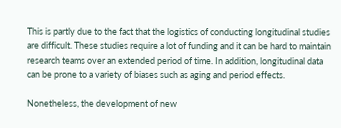This is partly due to the fact that the logistics of conducting longitudinal studies are difficult. These studies require a lot of funding and it can be hard to maintain research teams over an extended period of time. In addition, longitudinal data can be prone to a variety of biases such as aging and period effects.

Nonetheless, the development of new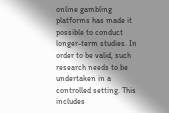online gambling platforms has made it possible to conduct longer-term studies. In order to be valid, such research needs to be undertaken in a controlled setting. This includes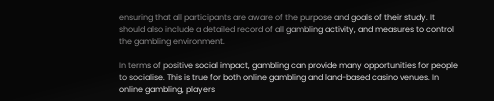ensuring that all participants are aware of the purpose and goals of their study. It should also include a detailed record of all gambling activity, and measures to control the gambling environment.

In terms of positive social impact, gambling can provide many opportunities for people to socialise. This is true for both online gambling and land-based casino venues. In online gambling, players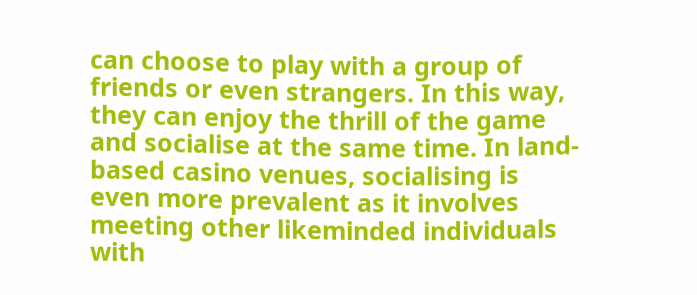can choose to play with a group of friends or even strangers. In this way, they can enjoy the thrill of the game and socialise at the same time. In land-based casino venues, socialising is even more prevalent as it involves meeting other likeminded individuals with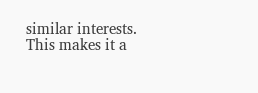similar interests. This makes it a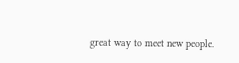great way to meet new people.